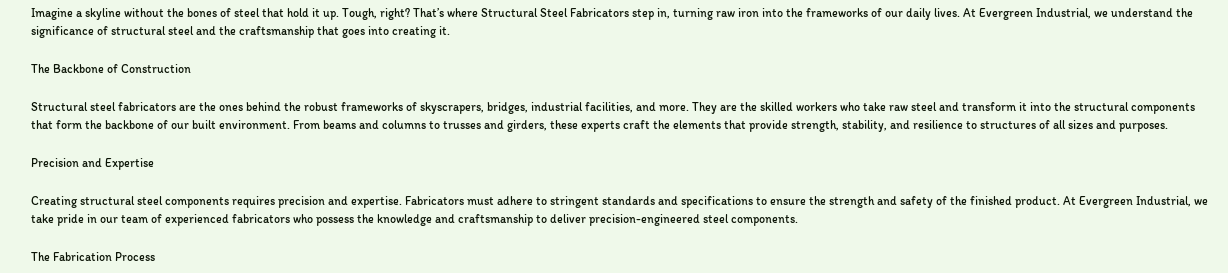Imagine a skyline without the bones of steel that hold it up. Tough, right? That’s where Structural Steel Fabricators step in, turning raw iron into the frameworks of our daily lives. At Evergreen Industrial, we understand the significance of structural steel and the craftsmanship that goes into creating it.

The Backbone of Construction

Structural steel fabricators are the ones behind the robust frameworks of skyscrapers, bridges, industrial facilities, and more. They are the skilled workers who take raw steel and transform it into the structural components that form the backbone of our built environment. From beams and columns to trusses and girders, these experts craft the elements that provide strength, stability, and resilience to structures of all sizes and purposes.

Precision and Expertise

Creating structural steel components requires precision and expertise. Fabricators must adhere to stringent standards and specifications to ensure the strength and safety of the finished product. At Evergreen Industrial, we take pride in our team of experienced fabricators who possess the knowledge and craftsmanship to deliver precision-engineered steel components.

The Fabrication Process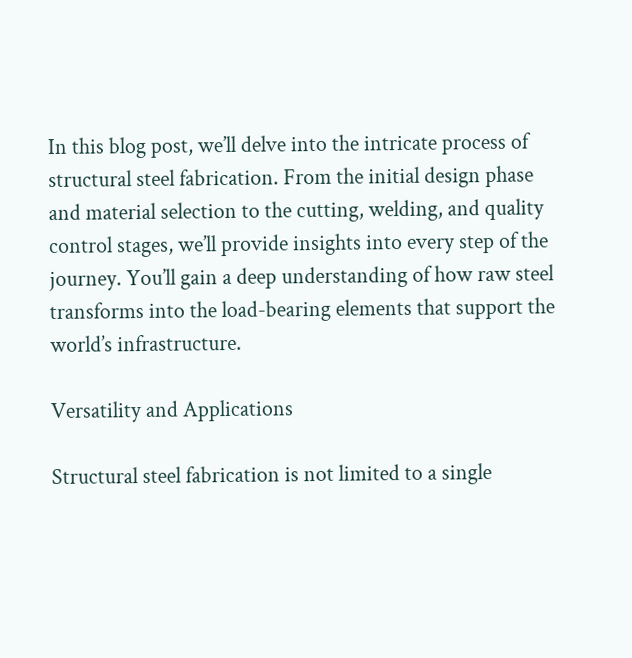In this blog post, we’ll delve into the intricate process of structural steel fabrication. From the initial design phase and material selection to the cutting, welding, and quality control stages, we’ll provide insights into every step of the journey. You’ll gain a deep understanding of how raw steel transforms into the load-bearing elements that support the world’s infrastructure.

Versatility and Applications

Structural steel fabrication is not limited to a single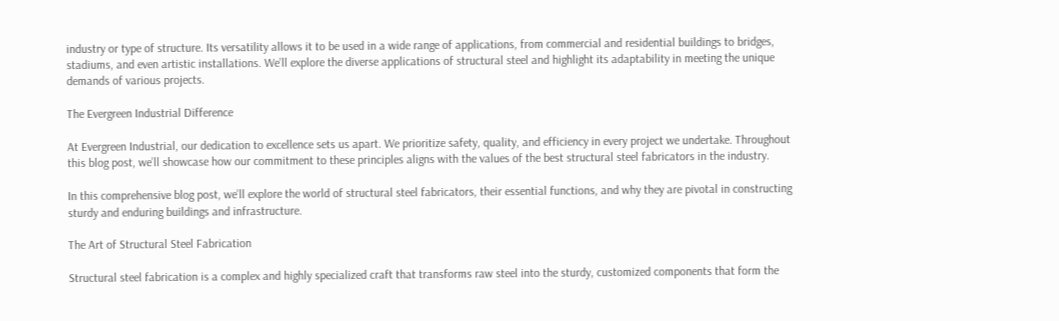industry or type of structure. Its versatility allows it to be used in a wide range of applications, from commercial and residential buildings to bridges, stadiums, and even artistic installations. We’ll explore the diverse applications of structural steel and highlight its adaptability in meeting the unique demands of various projects.

The Evergreen Industrial Difference

At Evergreen Industrial, our dedication to excellence sets us apart. We prioritize safety, quality, and efficiency in every project we undertake. Throughout this blog post, we’ll showcase how our commitment to these principles aligns with the values of the best structural steel fabricators in the industry.

In this comprehensive blog post, we’ll explore the world of structural steel fabricators, their essential functions, and why they are pivotal in constructing sturdy and enduring buildings and infrastructure.

The Art of Structural Steel Fabrication

Structural steel fabrication is a complex and highly specialized craft that transforms raw steel into the sturdy, customized components that form the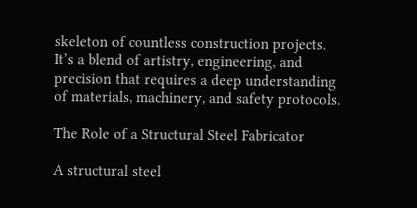skeleton of countless construction projects. It’s a blend of artistry, engineering, and precision that requires a deep understanding of materials, machinery, and safety protocols.

The Role of a Structural Steel Fabricator

A structural steel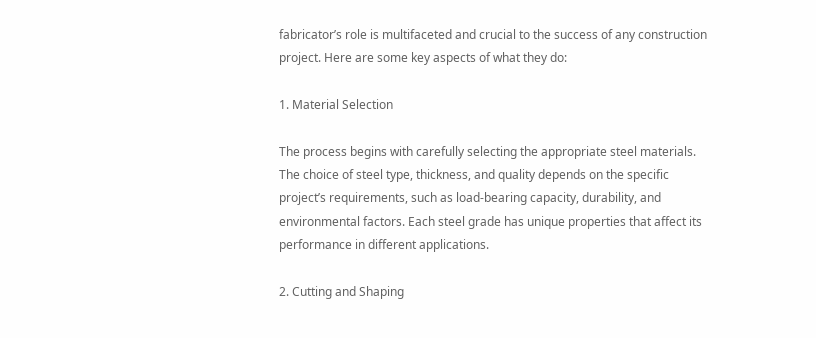fabricator’s role is multifaceted and crucial to the success of any construction project. Here are some key aspects of what they do:

1. Material Selection

The process begins with carefully selecting the appropriate steel materials. The choice of steel type, thickness, and quality depends on the specific project’s requirements, such as load-bearing capacity, durability, and environmental factors. Each steel grade has unique properties that affect its performance in different applications.

2. Cutting and Shaping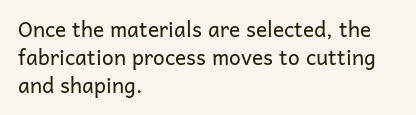Once the materials are selected, the fabrication process moves to cutting and shaping.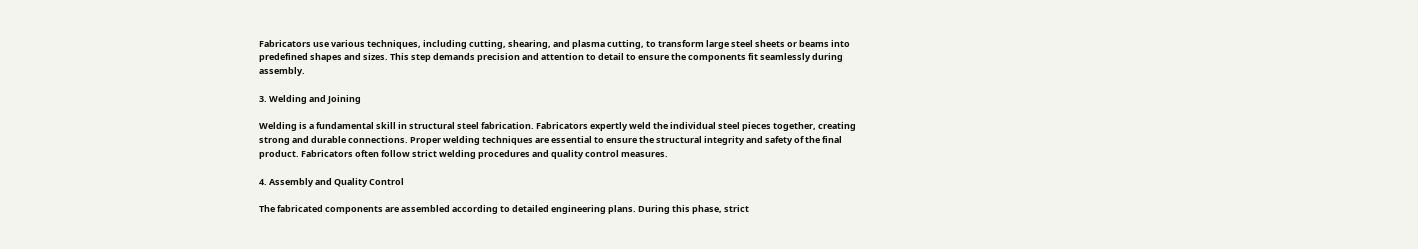Fabricators use various techniques, including cutting, shearing, and plasma cutting, to transform large steel sheets or beams into predefined shapes and sizes. This step demands precision and attention to detail to ensure the components fit seamlessly during assembly.

3. Welding and Joining

Welding is a fundamental skill in structural steel fabrication. Fabricators expertly weld the individual steel pieces together, creating strong and durable connections. Proper welding techniques are essential to ensure the structural integrity and safety of the final product. Fabricators often follow strict welding procedures and quality control measures.

4. Assembly and Quality Control

The fabricated components are assembled according to detailed engineering plans. During this phase, strict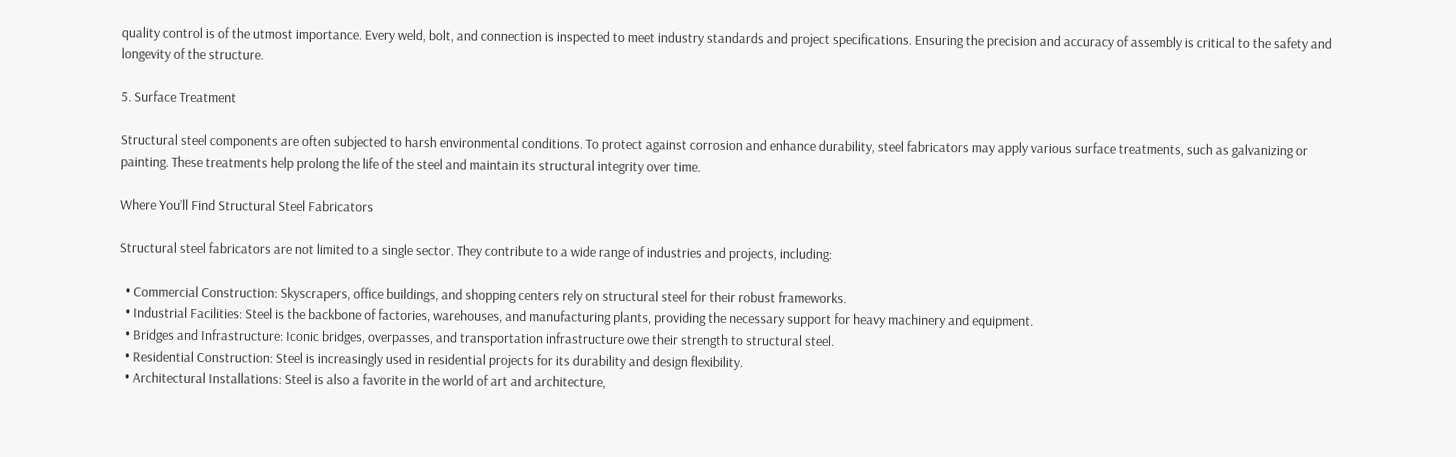quality control is of the utmost importance. Every weld, bolt, and connection is inspected to meet industry standards and project specifications. Ensuring the precision and accuracy of assembly is critical to the safety and longevity of the structure.

5. Surface Treatment

Structural steel components are often subjected to harsh environmental conditions. To protect against corrosion and enhance durability, steel fabricators may apply various surface treatments, such as galvanizing or painting. These treatments help prolong the life of the steel and maintain its structural integrity over time.

Where You’ll Find Structural Steel Fabricators

Structural steel fabricators are not limited to a single sector. They contribute to a wide range of industries and projects, including:

  • Commercial Construction: Skyscrapers, office buildings, and shopping centers rely on structural steel for their robust frameworks.
  • Industrial Facilities: Steel is the backbone of factories, warehouses, and manufacturing plants, providing the necessary support for heavy machinery and equipment.
  • Bridges and Infrastructure: Iconic bridges, overpasses, and transportation infrastructure owe their strength to structural steel.
  • Residential Construction: Steel is increasingly used in residential projects for its durability and design flexibility.
  • Architectural Installations: Steel is also a favorite in the world of art and architecture,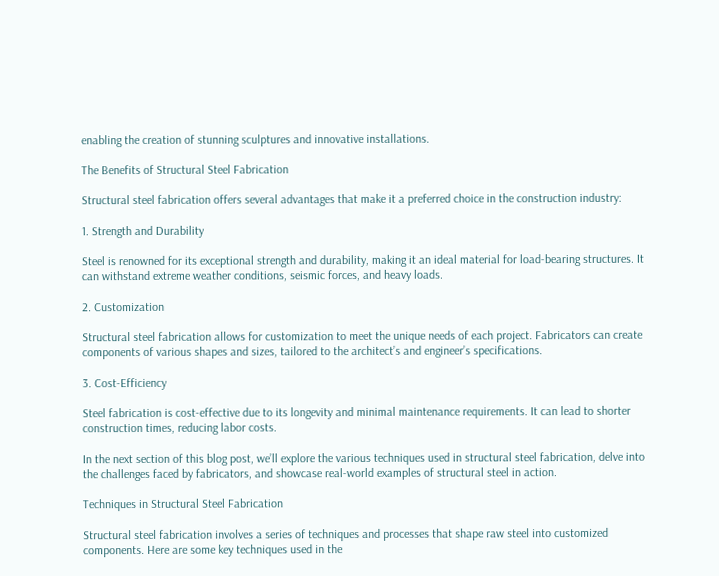enabling the creation of stunning sculptures and innovative installations.

The Benefits of Structural Steel Fabrication

Structural steel fabrication offers several advantages that make it a preferred choice in the construction industry:

1. Strength and Durability

Steel is renowned for its exceptional strength and durability, making it an ideal material for load-bearing structures. It can withstand extreme weather conditions, seismic forces, and heavy loads.

2. Customization

Structural steel fabrication allows for customization to meet the unique needs of each project. Fabricators can create components of various shapes and sizes, tailored to the architect’s and engineer’s specifications.

3. Cost-Efficiency

Steel fabrication is cost-effective due to its longevity and minimal maintenance requirements. It can lead to shorter construction times, reducing labor costs.

In the next section of this blog post, we’ll explore the various techniques used in structural steel fabrication, delve into the challenges faced by fabricators, and showcase real-world examples of structural steel in action.

Techniques in Structural Steel Fabrication

Structural steel fabrication involves a series of techniques and processes that shape raw steel into customized components. Here are some key techniques used in the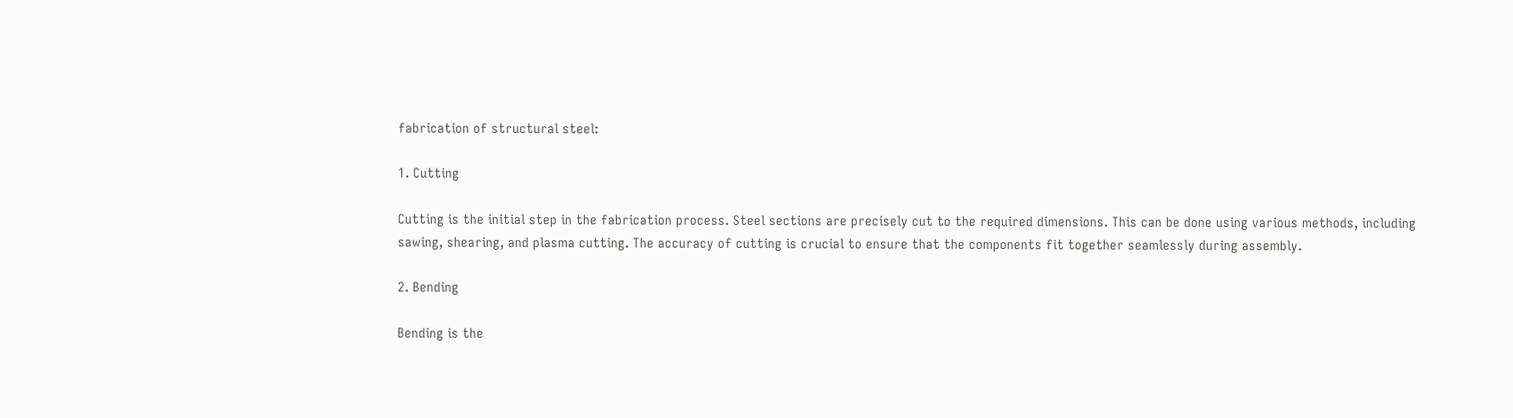fabrication of structural steel:

1. Cutting

Cutting is the initial step in the fabrication process. Steel sections are precisely cut to the required dimensions. This can be done using various methods, including sawing, shearing, and plasma cutting. The accuracy of cutting is crucial to ensure that the components fit together seamlessly during assembly.

2. Bending

Bending is the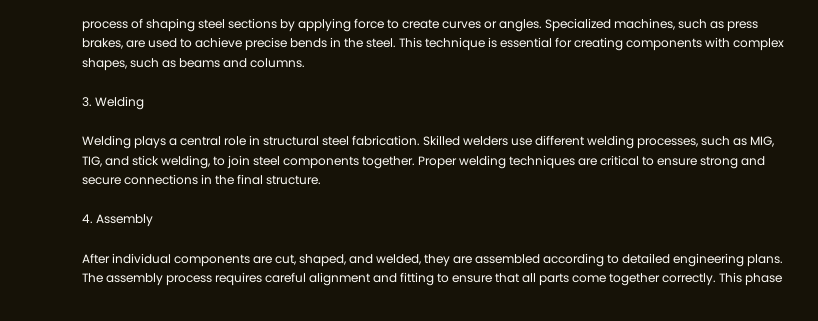process of shaping steel sections by applying force to create curves or angles. Specialized machines, such as press brakes, are used to achieve precise bends in the steel. This technique is essential for creating components with complex shapes, such as beams and columns.

3. Welding

Welding plays a central role in structural steel fabrication. Skilled welders use different welding processes, such as MIG, TIG, and stick welding, to join steel components together. Proper welding techniques are critical to ensure strong and secure connections in the final structure.

4. Assembly

After individual components are cut, shaped, and welded, they are assembled according to detailed engineering plans. The assembly process requires careful alignment and fitting to ensure that all parts come together correctly. This phase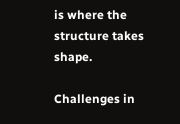is where the structure takes shape.

Challenges in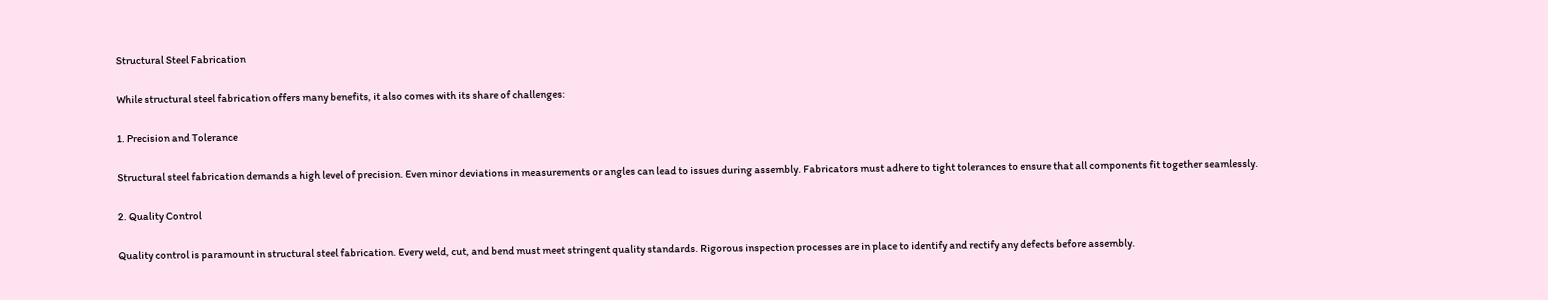Structural Steel Fabrication

While structural steel fabrication offers many benefits, it also comes with its share of challenges:

1. Precision and Tolerance

Structural steel fabrication demands a high level of precision. Even minor deviations in measurements or angles can lead to issues during assembly. Fabricators must adhere to tight tolerances to ensure that all components fit together seamlessly.

2. Quality Control

Quality control is paramount in structural steel fabrication. Every weld, cut, and bend must meet stringent quality standards. Rigorous inspection processes are in place to identify and rectify any defects before assembly.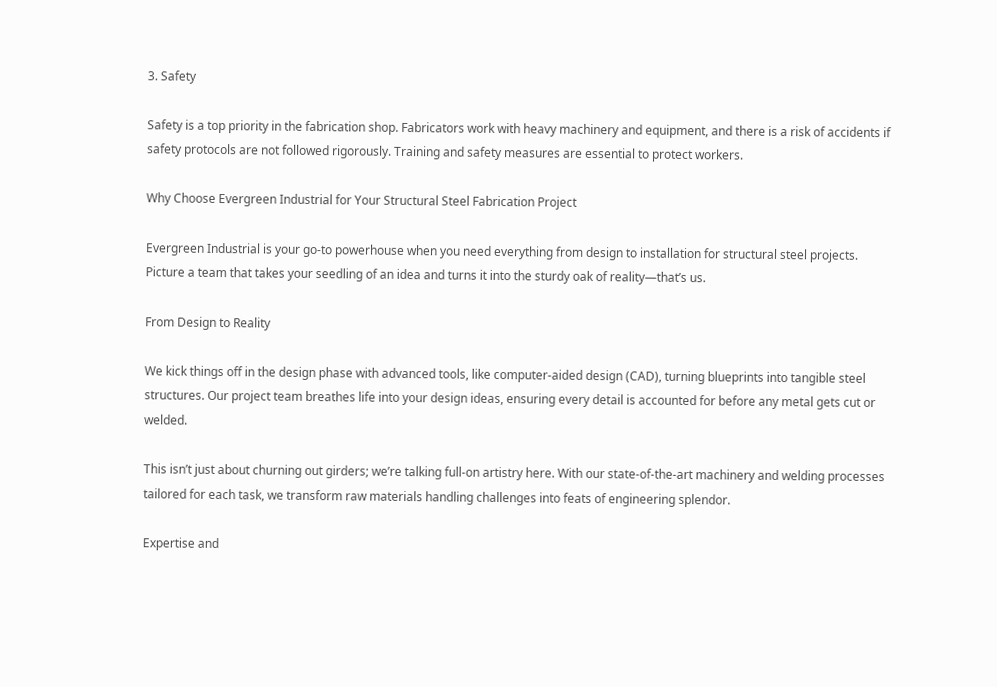3. Safety

Safety is a top priority in the fabrication shop. Fabricators work with heavy machinery and equipment, and there is a risk of accidents if safety protocols are not followed rigorously. Training and safety measures are essential to protect workers.

Why Choose Evergreen Industrial for Your Structural Steel Fabrication Project

Evergreen Industrial is your go-to powerhouse when you need everything from design to installation for structural steel projects. Picture a team that takes your seedling of an idea and turns it into the sturdy oak of reality—that’s us.

From Design to Reality

We kick things off in the design phase with advanced tools, like computer-aided design (CAD), turning blueprints into tangible steel structures. Our project team breathes life into your design ideas, ensuring every detail is accounted for before any metal gets cut or welded.

This isn’t just about churning out girders; we’re talking full-on artistry here. With our state-of-the-art machinery and welding processes tailored for each task, we transform raw materials handling challenges into feats of engineering splendor.

Expertise and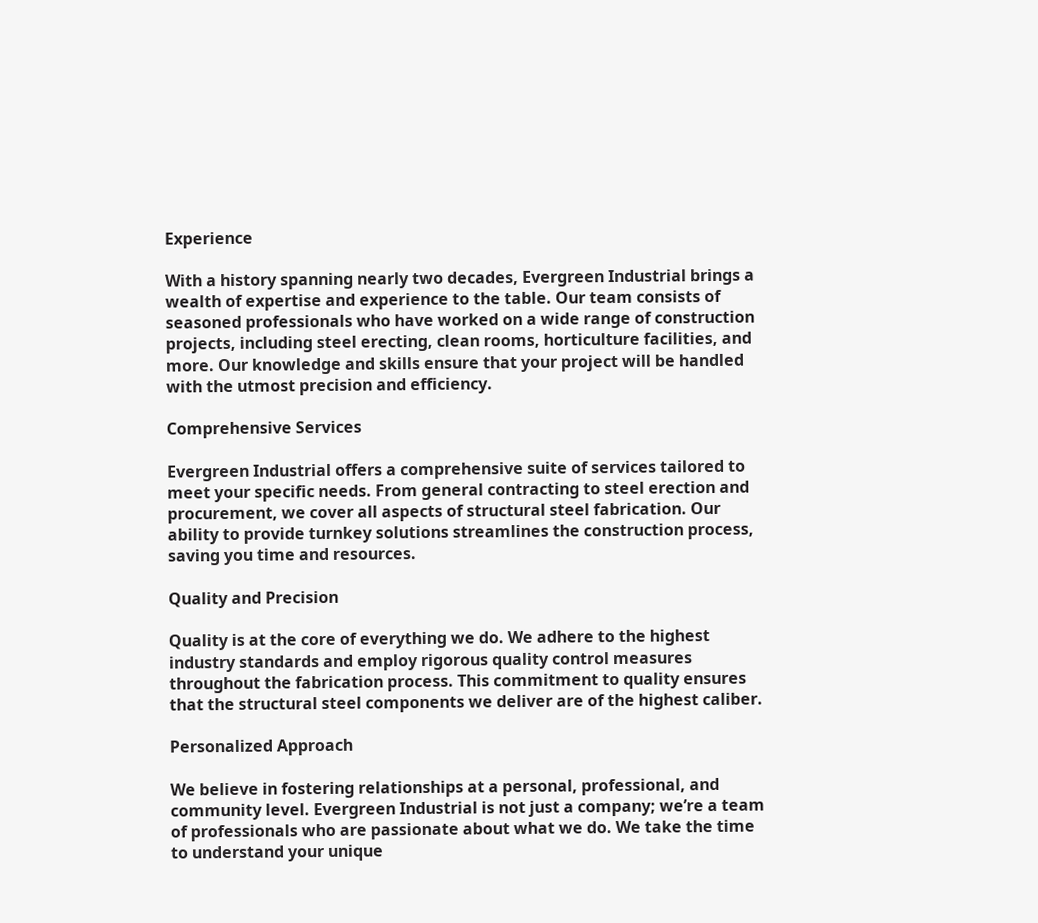Experience

With a history spanning nearly two decades, Evergreen Industrial brings a wealth of expertise and experience to the table. Our team consists of seasoned professionals who have worked on a wide range of construction projects, including steel erecting, clean rooms, horticulture facilities, and more. Our knowledge and skills ensure that your project will be handled with the utmost precision and efficiency.

Comprehensive Services

Evergreen Industrial offers a comprehensive suite of services tailored to meet your specific needs. From general contracting to steel erection and procurement, we cover all aspects of structural steel fabrication. Our ability to provide turnkey solutions streamlines the construction process, saving you time and resources.

Quality and Precision

Quality is at the core of everything we do. We adhere to the highest industry standards and employ rigorous quality control measures throughout the fabrication process. This commitment to quality ensures that the structural steel components we deliver are of the highest caliber.

Personalized Approach

We believe in fostering relationships at a personal, professional, and community level. Evergreen Industrial is not just a company; we’re a team of professionals who are passionate about what we do. We take the time to understand your unique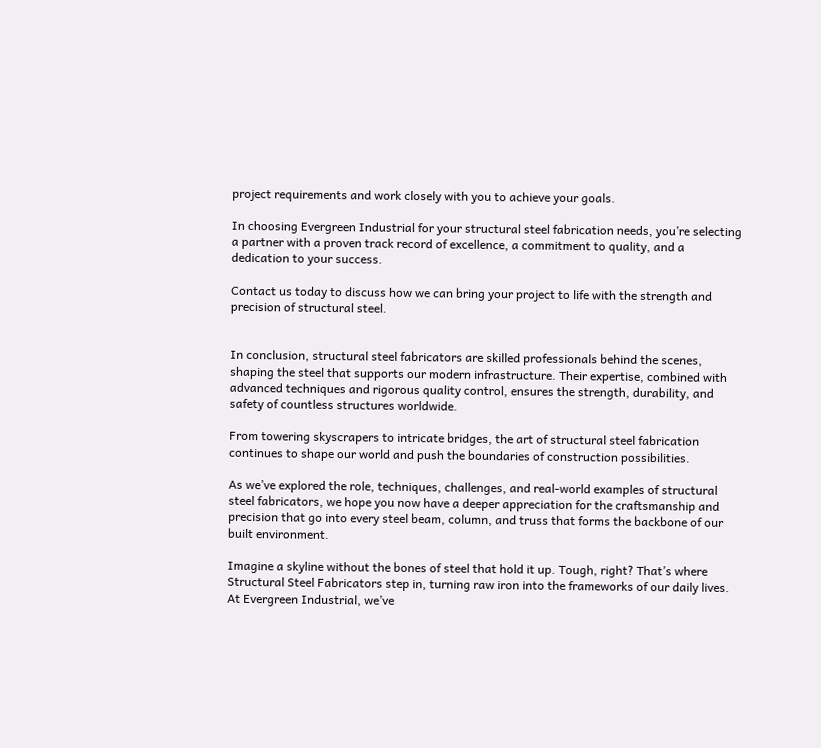project requirements and work closely with you to achieve your goals.

In choosing Evergreen Industrial for your structural steel fabrication needs, you’re selecting a partner with a proven track record of excellence, a commitment to quality, and a dedication to your success.

Contact us today to discuss how we can bring your project to life with the strength and precision of structural steel.


In conclusion, structural steel fabricators are skilled professionals behind the scenes, shaping the steel that supports our modern infrastructure. Their expertise, combined with advanced techniques and rigorous quality control, ensures the strength, durability, and safety of countless structures worldwide.

From towering skyscrapers to intricate bridges, the art of structural steel fabrication continues to shape our world and push the boundaries of construction possibilities.

As we’ve explored the role, techniques, challenges, and real-world examples of structural steel fabricators, we hope you now have a deeper appreciation for the craftsmanship and precision that go into every steel beam, column, and truss that forms the backbone of our built environment.

Imagine a skyline without the bones of steel that hold it up. Tough, right? That’s where Structural Steel Fabricators step in, turning raw iron into the frameworks of our daily lives. At Evergreen Industrial, we’ve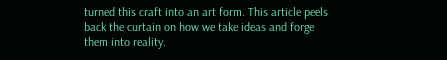turned this craft into an art form. This article peels back the curtain on how we take ideas and forge them into reality.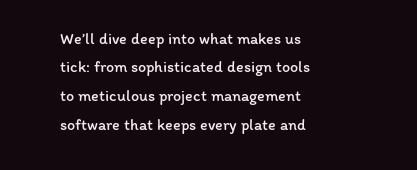We’ll dive deep into what makes us tick: from sophisticated design tools to meticulous project management software that keeps every plate and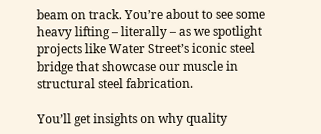beam on track. You’re about to see some heavy lifting – literally – as we spotlight projects like Water Street’s iconic steel bridge that showcase our muscle in structural steel fabrication.

You’ll get insights on why quality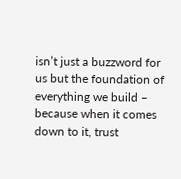isn’t just a buzzword for us but the foundation of everything we build – because when it comes down to it, trust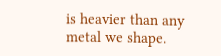is heavier than any metal we shape.